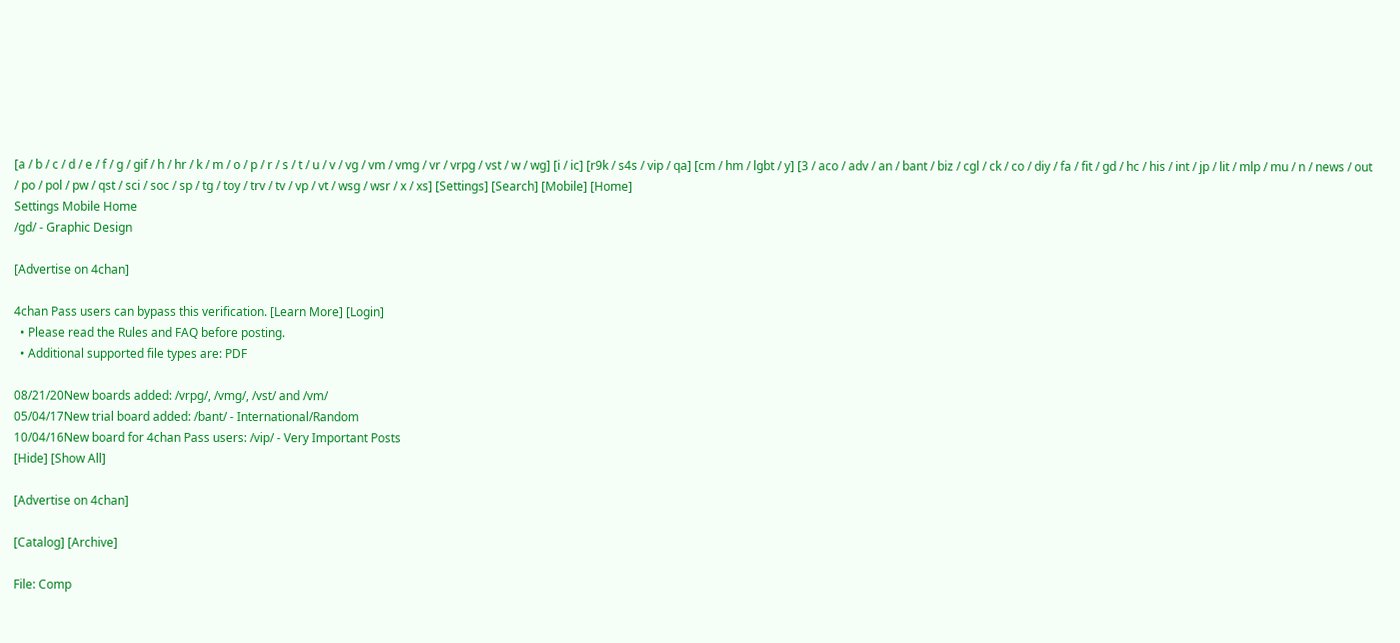[a / b / c / d / e / f / g / gif / h / hr / k / m / o / p / r / s / t / u / v / vg / vm / vmg / vr / vrpg / vst / w / wg] [i / ic] [r9k / s4s / vip / qa] [cm / hm / lgbt / y] [3 / aco / adv / an / bant / biz / cgl / ck / co / diy / fa / fit / gd / hc / his / int / jp / lit / mlp / mu / n / news / out / po / pol / pw / qst / sci / soc / sp / tg / toy / trv / tv / vp / vt / wsg / wsr / x / xs] [Settings] [Search] [Mobile] [Home]
Settings Mobile Home
/gd/ - Graphic Design

[Advertise on 4chan]

4chan Pass users can bypass this verification. [Learn More] [Login]
  • Please read the Rules and FAQ before posting.
  • Additional supported file types are: PDF

08/21/20New boards added: /vrpg/, /vmg/, /vst/ and /vm/
05/04/17New trial board added: /bant/ - International/Random
10/04/16New board for 4chan Pass users: /vip/ - Very Important Posts
[Hide] [Show All]

[Advertise on 4chan]

[Catalog] [Archive]

File: Comp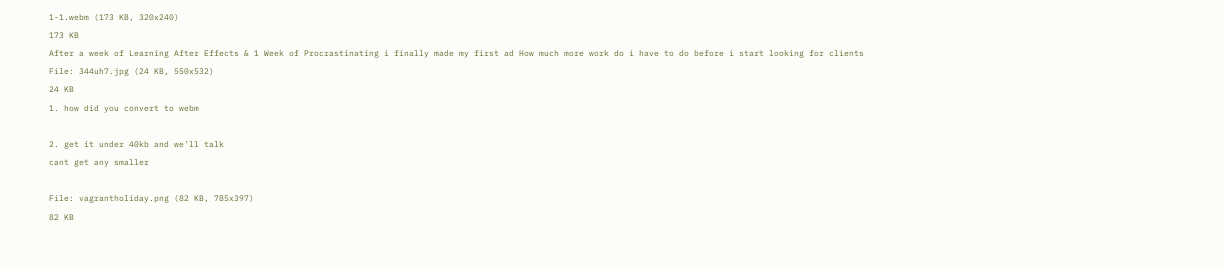1-1.webm (173 KB, 320x240)
173 KB
After a week of Learning After Effects & 1 Week of Procrastinating i finally made my first ad How much more work do i have to do before i start looking for clients
File: 344uh7.jpg (24 KB, 550x532)
24 KB
1. how did you convert to webm

2. get it under 40kb and we'll talk
cant get any smaller

File: vagrantholiday.png (82 KB, 785x397)
82 KB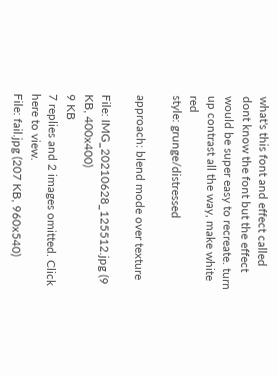what's this font and effect called
dont know the font but the effect would be super easy to recreate. turn up contrast all the way, make white red
style: grunge/distressed

approach: blend mode over texture

File: IMG_20210628_125512.jpg (9 KB, 400x400)
9 KB
7 replies and 2 images omitted. Click here to view.
File: fail.jpg (207 KB, 960x540)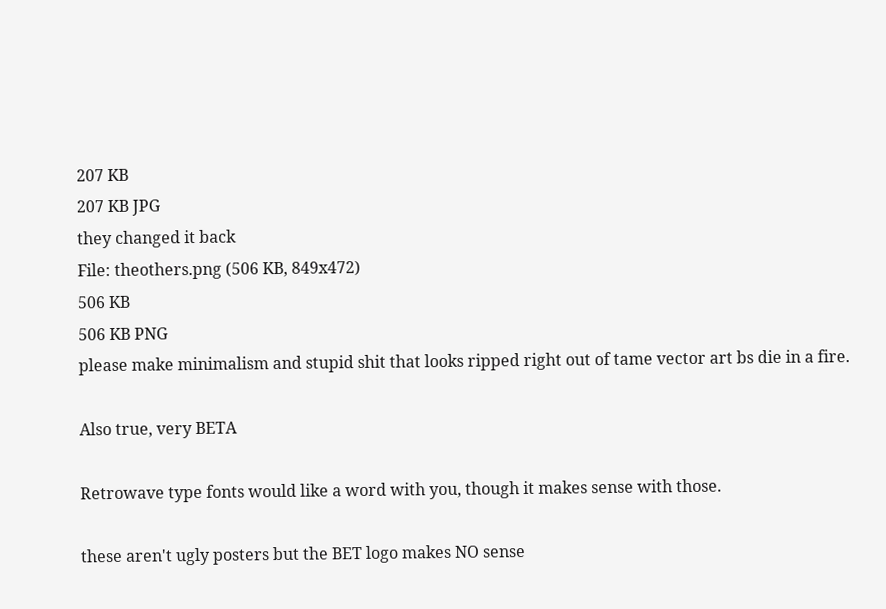207 KB
207 KB JPG
they changed it back
File: theothers.png (506 KB, 849x472)
506 KB
506 KB PNG
please make minimalism and stupid shit that looks ripped right out of tame vector art bs die in a fire.

Also true, very BETA

Retrowave type fonts would like a word with you, though it makes sense with those.

these aren't ugly posters but the BET logo makes NO sense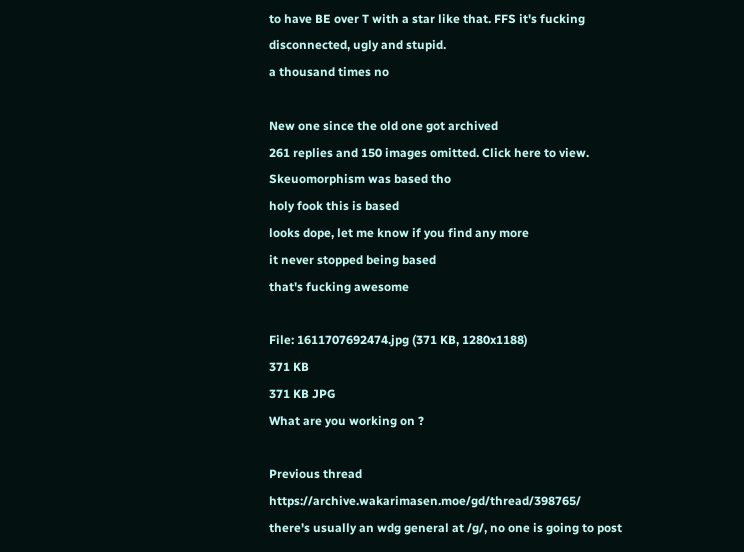to have BE over T with a star like that. FFS it's fucking disconnected, ugly and stupid.
a thousand times no

New one since the old one got archived
261 replies and 150 images omitted. Click here to view.
Skeuomorphism was based tho
holy fook this is based
looks dope, let me know if you find any more
it never stopped being based
that's fucking awesome

File: 1611707692474.jpg (371 KB, 1280x1188)
371 KB
371 KB JPG
What are you working on ?

Previous thread https://archive.wakarimasen.moe/gd/thread/398765/
there's usually an wdg general at /g/, no one is going to post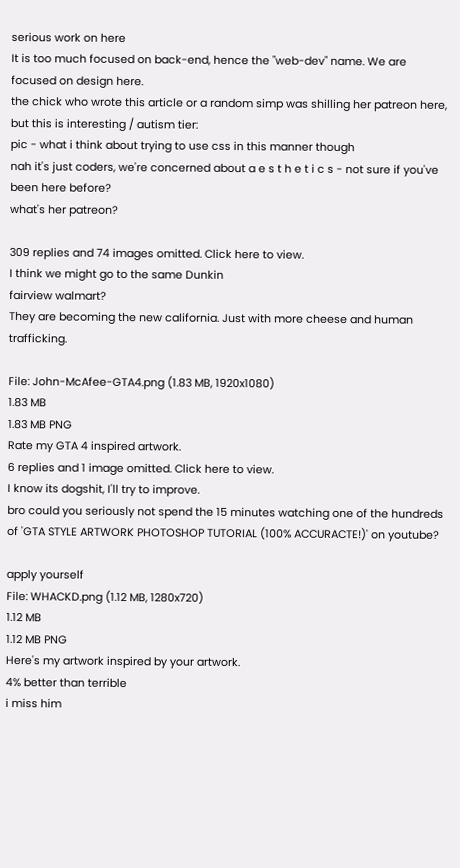serious work on here
It is too much focused on back-end, hence the "web-dev" name. We are focused on design here.
the chick who wrote this article or a random simp was shilling her patreon here, but this is interesting / autism tier:
pic - what i think about trying to use css in this manner though
nah it's just coders, we're concerned about a e s t h e t i c s - not sure if you've been here before?
what's her patreon?

309 replies and 74 images omitted. Click here to view.
I think we might go to the same Dunkin
fairview walmart?
They are becoming the new california. Just with more cheese and human trafficking.

File: John-McAfee-GTA4.png (1.83 MB, 1920x1080)
1.83 MB
1.83 MB PNG
Rate my GTA 4 inspired artwork.
6 replies and 1 image omitted. Click here to view.
I know its dogshit, I'll try to improve.
bro could you seriously not spend the 15 minutes watching one of the hundreds of 'GTA STYLE ARTWORK PHOTOSHOP TUTORIAL (100% ACCURACTE!)' on youtube?

apply yourself
File: WHACKD.png (1.12 MB, 1280x720)
1.12 MB
1.12 MB PNG
Here's my artwork inspired by your artwork.
4% better than terrible
i miss him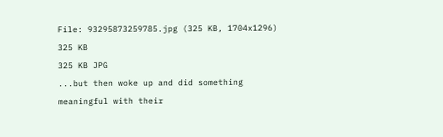File: 93295873259785.jpg (325 KB, 1704x1296)
325 KB
325 KB JPG
...but then woke up and did something meaningful with their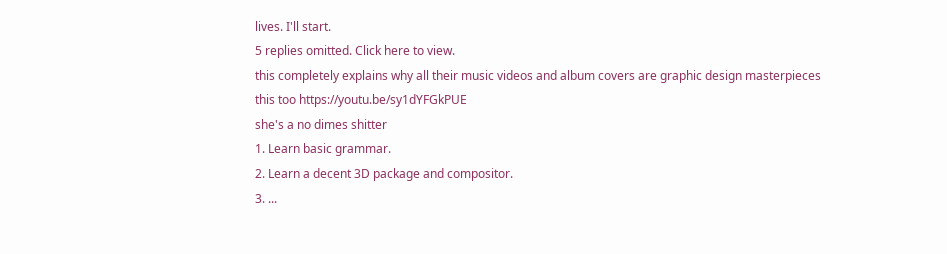lives. I'll start.
5 replies omitted. Click here to view.
this completely explains why all their music videos and album covers are graphic design masterpieces
this too https://youtu.be/sy1dYFGkPUE
she's a no dimes shitter
1. Learn basic grammar.
2. Learn a decent 3D package and compositor.
3. ...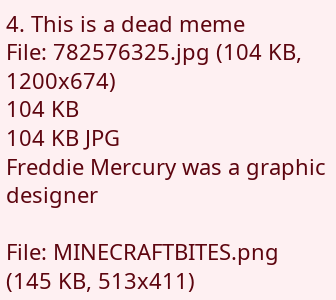4. This is a dead meme
File: 782576325.jpg (104 KB, 1200x674)
104 KB
104 KB JPG
Freddie Mercury was a graphic designer

File: MINECRAFTBITES.png (145 KB, 513x411)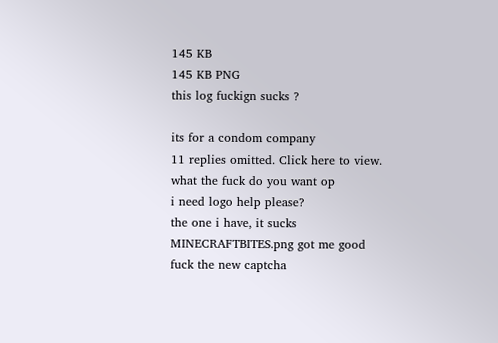145 KB
145 KB PNG
this log fuckign sucks ?

its for a condom company
11 replies omitted. Click here to view.
what the fuck do you want op
i need logo help please?
the one i have, it sucks
MINECRAFTBITES.png got me good
fuck the new captcha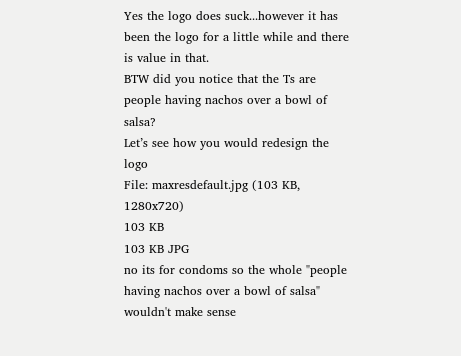Yes the logo does suck...however it has been the logo for a little while and there is value in that.
BTW did you notice that the Ts are people having nachos over a bowl of salsa?
Let’s see how you would redesign the logo
File: maxresdefault.jpg (103 KB, 1280x720)
103 KB
103 KB JPG
no its for condoms so the whole "people having nachos over a bowl of salsa" wouldn't make sense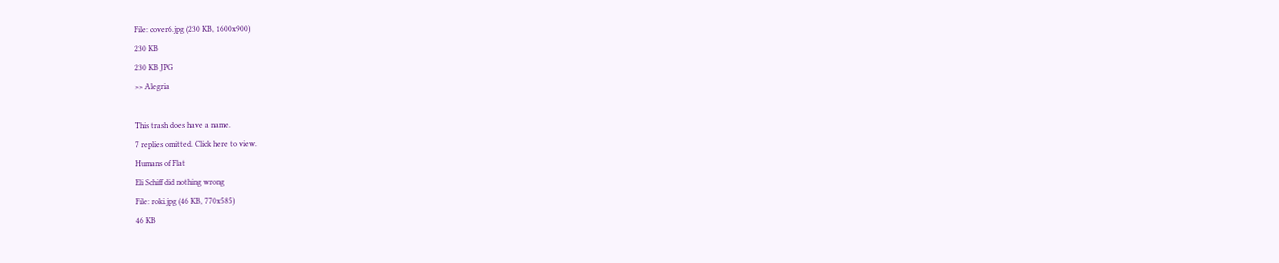File: cover6.jpg (230 KB, 1600x900)
230 KB
230 KB JPG
>> Alegria

This trash does have a name.
7 replies omitted. Click here to view.
Humans of Flat
Eli Schiff did nothing wrong
File: roki.jpg (46 KB, 770x585)
46 KB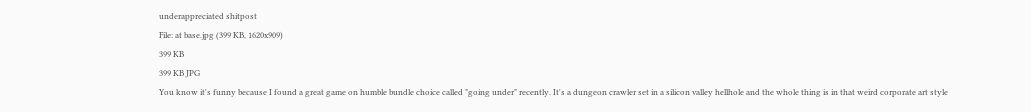underappreciated shitpost
File: at base.jpg (399 KB, 1620x909)
399 KB
399 KB JPG
You know it's funny because I found a great game on humble bundle choice called "going under" recently. It's a dungeon crawler set in a silicon valley hellhole and the whole thing is in that weird corporate art style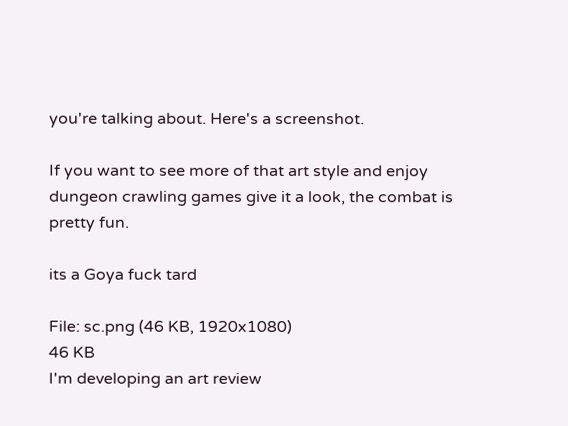you're talking about. Here's a screenshot.

If you want to see more of that art style and enjoy dungeon crawling games give it a look, the combat is pretty fun.

its a Goya fuck tard

File: sc.png (46 KB, 1920x1080)
46 KB
I'm developing an art review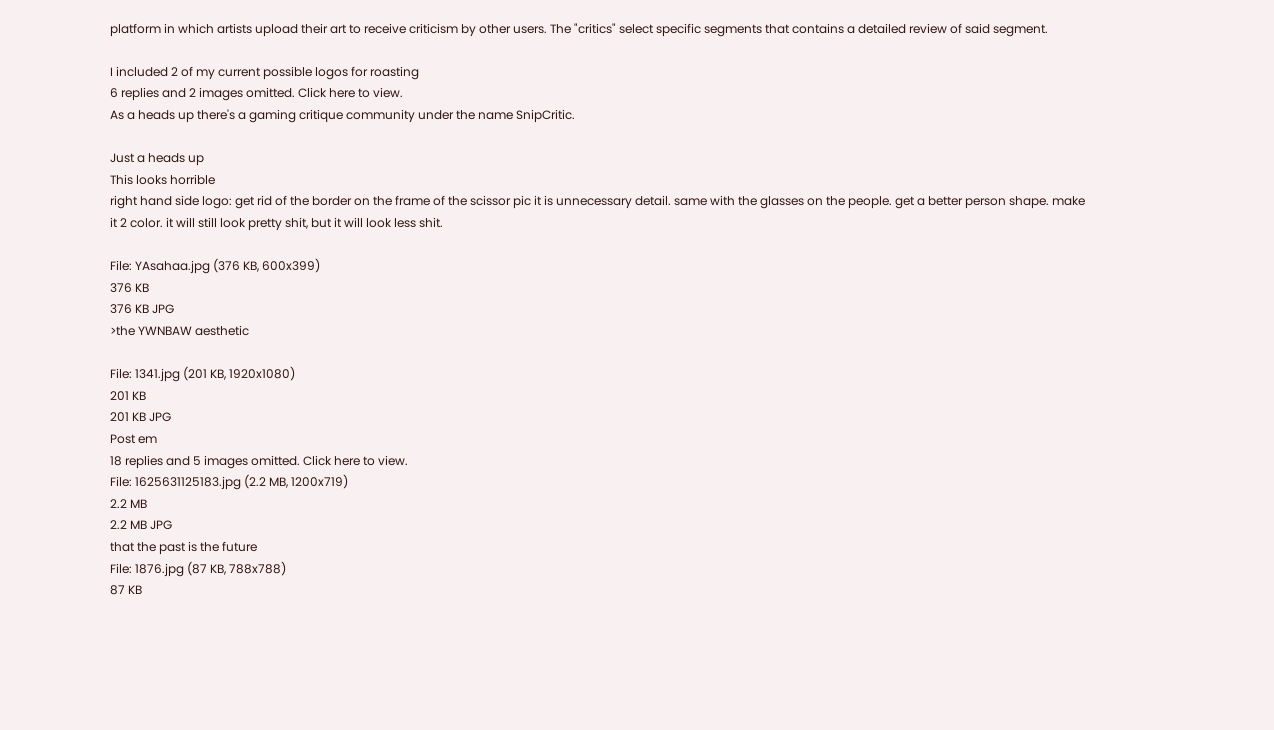platform in which artists upload their art to receive criticism by other users. The "critics" select specific segments that contains a detailed review of said segment.

I included 2 of my current possible logos for roasting
6 replies and 2 images omitted. Click here to view.
As a heads up there's a gaming critique community under the name SnipCritic.

Just a heads up
This looks horrible
right hand side logo: get rid of the border on the frame of the scissor pic it is unnecessary detail. same with the glasses on the people. get a better person shape. make it 2 color. it will still look pretty shit, but it will look less shit.

File: YAsahaa.jpg (376 KB, 600x399)
376 KB
376 KB JPG
>the YWNBAW aesthetic

File: 1341.jpg (201 KB, 1920x1080)
201 KB
201 KB JPG
Post em
18 replies and 5 images omitted. Click here to view.
File: 1625631125183.jpg (2.2 MB, 1200x719)
2.2 MB
2.2 MB JPG
that the past is the future
File: 1876.jpg (87 KB, 788x788)
87 KB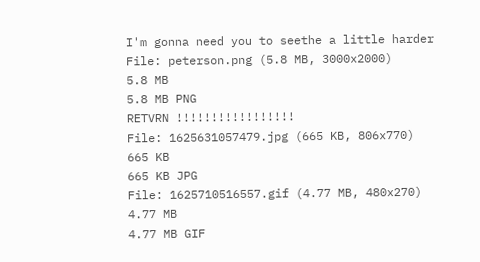I'm gonna need you to seethe a little harder
File: peterson.png (5.8 MB, 3000x2000)
5.8 MB
5.8 MB PNG
RETVRN !!!!!!!!!!!!!!!!!
File: 1625631057479.jpg (665 KB, 806x770)
665 KB
665 KB JPG
File: 1625710516557.gif (4.77 MB, 480x270)
4.77 MB
4.77 MB GIF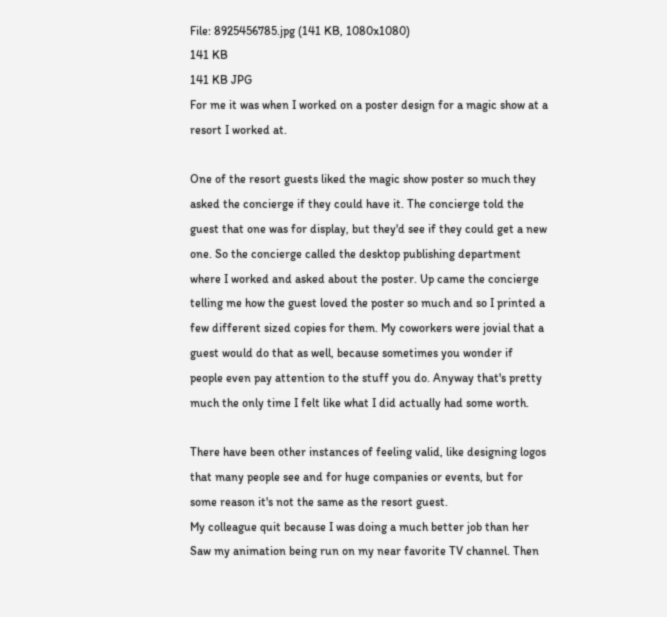File: 8925456785.jpg (141 KB, 1080x1080)
141 KB
141 KB JPG
For me it was when I worked on a poster design for a magic show at a resort I worked at.

One of the resort guests liked the magic show poster so much they asked the concierge if they could have it. The concierge told the guest that one was for display, but they'd see if they could get a new one. So the concierge called the desktop publishing department where I worked and asked about the poster. Up came the concierge telling me how the guest loved the poster so much and so I printed a few different sized copies for them. My coworkers were jovial that a guest would do that as well, because sometimes you wonder if people even pay attention to the stuff you do. Anyway that's pretty much the only time I felt like what I did actually had some worth.

There have been other instances of feeling valid, like designing logos that many people see and for huge companies or events, but for some reason it's not the same as the resort guest.
My colleague quit because I was doing a much better job than her
Saw my animation being run on my near favorite TV channel. Then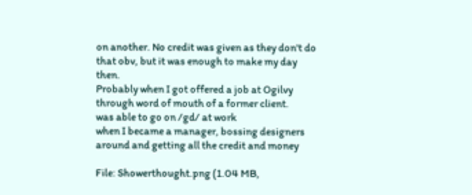on another. No credit was given as they don't do that obv, but it was enough to make my day then.
Probably when I got offered a job at Ogilvy through word of mouth of a former client.
was able to go on /gd/ at work
when I became a manager, bossing designers around and getting all the credit and money

File: Showerthought.png (1.04 MB,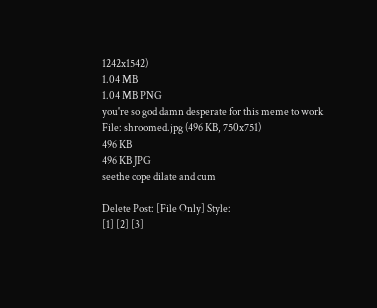1242x1542)
1.04 MB
1.04 MB PNG
you're so god damn desperate for this meme to work
File: shroomed.jpg (496 KB, 750x751)
496 KB
496 KB JPG
seethe cope dilate and cum

Delete Post: [File Only] Style:
[1] [2] [3]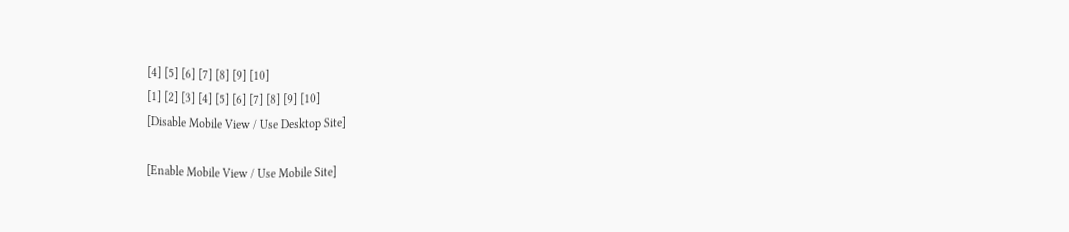[4] [5] [6] [7] [8] [9] [10]
[1] [2] [3] [4] [5] [6] [7] [8] [9] [10]
[Disable Mobile View / Use Desktop Site]

[Enable Mobile View / Use Mobile Site]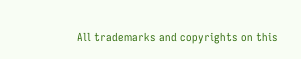All trademarks and copyrights on this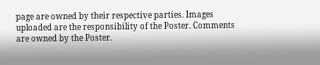page are owned by their respective parties. Images uploaded are the responsibility of the Poster. Comments are owned by the Poster.